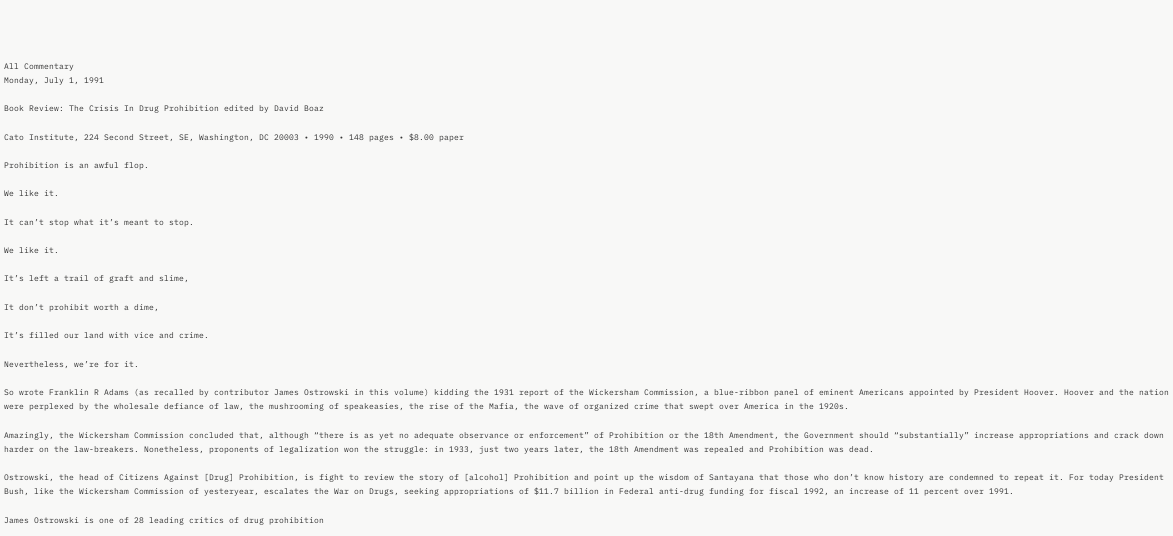All Commentary
Monday, July 1, 1991

Book Review: The Crisis In Drug Prohibition edited by David Boaz

Cato Institute, 224 Second Street, SE, Washington, DC 20003 • 1990 • 148 pages • $8.00 paper

Prohibition is an awful flop.

We like it.

It can’t stop what it’s meant to stop.

We like it.

It’s left a trail of graft and slime,

It don’t prohibit worth a dime,

It’s filled our land with vice and crime.

Nevertheless, we’re for it.

So wrote Franklin R Adams (as recalled by contributor James Ostrowski in this volume) kidding the 1931 report of the Wickersham Commission, a blue-ribbon panel of eminent Americans appointed by President Hoover. Hoover and the nation were perplexed by the wholesale defiance of law, the mushrooming of speakeasies, the rise of the Mafia, the wave of organized crime that swept over America in the 1920s.

Amazingly, the Wickersham Commission concluded that, although “there is as yet no adequate observance or enforcement” of Prohibition or the 18th Amendment, the Government should “substantially” increase appropriations and crack down harder on the law-breakers. Nonetheless, proponents of legalization won the struggle: in 1933, just two years later, the 18th Amendment was repealed and Prohibition was dead.

Ostrowski, the head of Citizens Against [Drug] Prohibition, is fight to review the story of [alcohol] Prohibition and point up the wisdom of Santayana that those who don’t know history are condemned to repeat it. For today President Bush, like the Wickersham Commission of yesteryear, escalates the War on Drugs, seeking appropriations of $11.7 billion in Federal anti-drug funding for fiscal 1992, an increase of 11 percent over 1991.

James Ostrowski is one of 28 leading critics of drug prohibition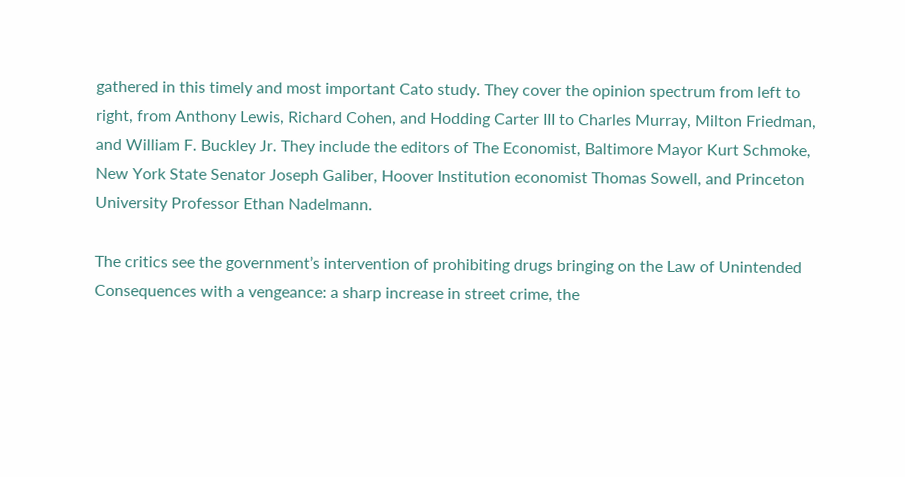gathered in this timely and most important Cato study. They cover the opinion spectrum from left to right, from Anthony Lewis, Richard Cohen, and Hodding Carter III to Charles Murray, Milton Friedman, and William F. Buckley Jr. They include the editors of The Economist, Baltimore Mayor Kurt Schmoke, New York State Senator Joseph Galiber, Hoover Institution economist Thomas Sowell, and Princeton University Professor Ethan Nadelmann.

The critics see the government’s intervention of prohibiting drugs bringing on the Law of Unintended Consequences with a vengeance: a sharp increase in street crime, the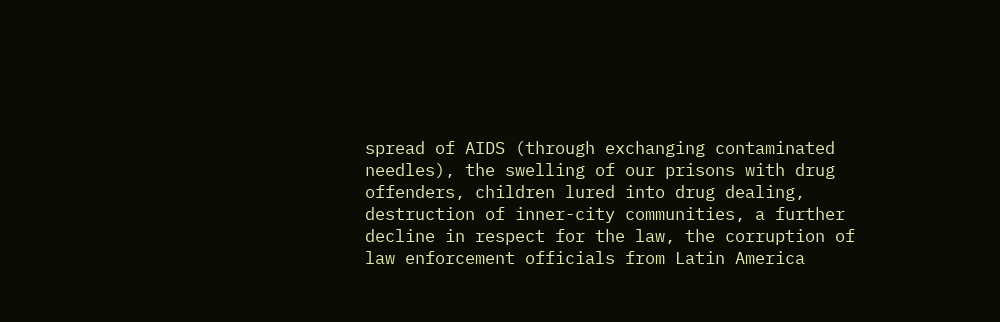spread of AIDS (through exchanging contaminated needles), the swelling of our prisons with drug offenders, children lured into drug dealing, destruction of inner-city communities, a further decline in respect for the law, the corruption of law enforcement officials from Latin America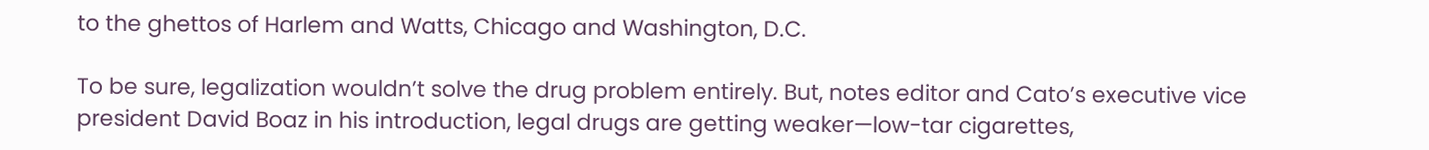to the ghettos of Harlem and Watts, Chicago and Washington, D.C.

To be sure, legalization wouldn’t solve the drug problem entirely. But, notes editor and Cato’s executive vice president David Boaz in his introduction, legal drugs are getting weaker—low-tar cigarettes,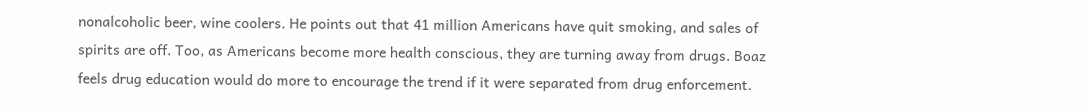nonalcoholic beer, wine coolers. He points out that 41 million Americans have quit smoking, and sales of spirits are off. Too, as Americans become more health conscious, they are turning away from drugs. Boaz feels drug education would do more to encourage the trend if it were separated from drug enforcement.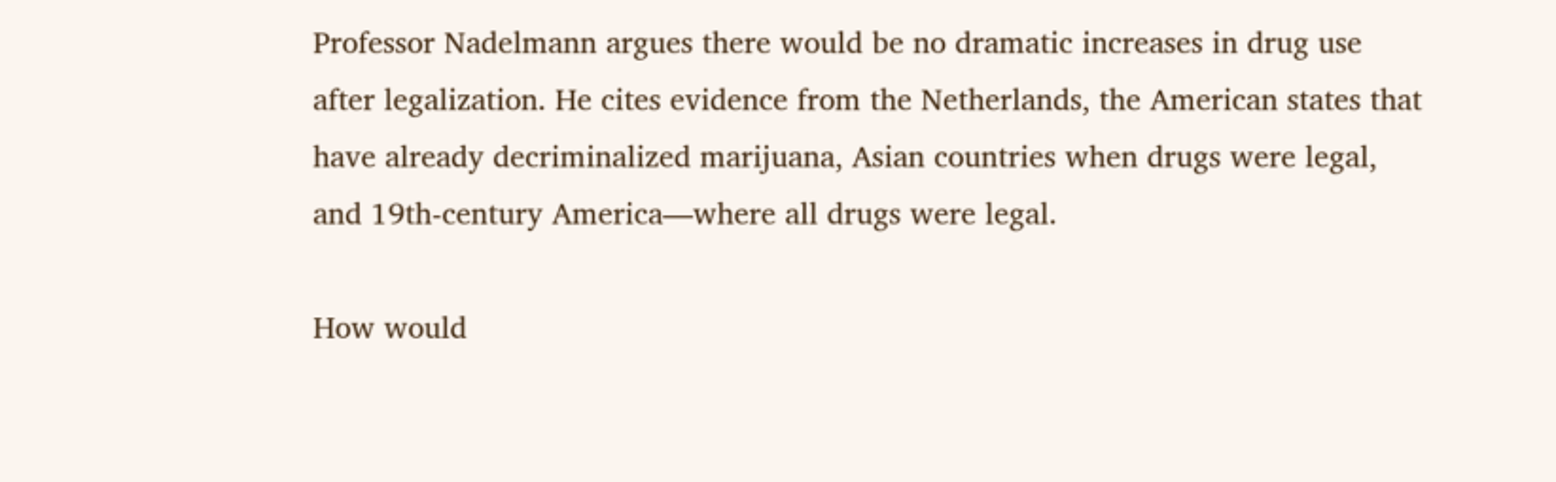Professor Nadelmann argues there would be no dramatic increases in drug use after legalization. He cites evidence from the Netherlands, the American states that have already decriminalized marijuana, Asian countries when drugs were legal, and 19th-century America—where all drugs were legal.

How would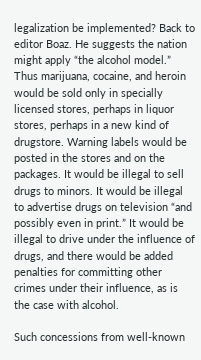legalization be implemented? Back to editor Boaz. He suggests the nation might apply “the alcohol model.” Thus marijuana, cocaine, and heroin would be sold only in specially licensed stores, perhaps in liquor stores, perhaps in a new kind of drugstore. Warning labels would be posted in the stores and on the packages. It would be illegal to sell drugs to minors. It would be illegal to advertise drugs on television “and possibly even in print.” It would be illegal to drive under the influence of drugs, and there would be added penalties for committing other crimes under their influence, as is the case with alcohol.

Such concessions from well-known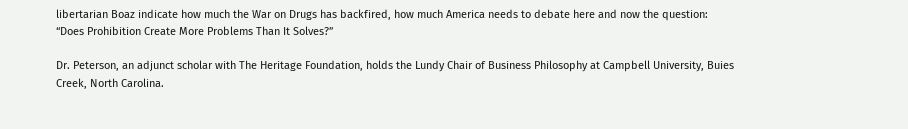libertarian Boaz indicate how much the War on Drugs has backfired, how much America needs to debate here and now the question: “Does Prohibition Create More Problems Than It Solves?”

Dr. Peterson, an adjunct scholar with The Heritage Foundation, holds the Lundy Chair of Business Philosophy at Campbell University, Buies Creek, North Carolina.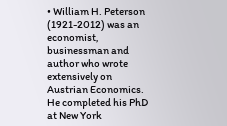• William H. Peterson (1921-2012) was an economist, businessman and author who wrote extensively on Austrian Economics. He completed his PhD at New York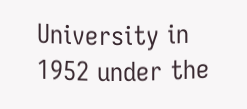University in 1952 under the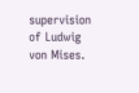supervision of Ludwig von Mises.